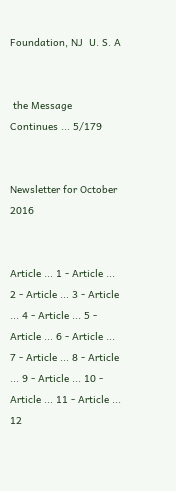Foundation, NJ  U. S. A


 the Message Continues ... 5/179


Newsletter for October 2016


Article ... 1 - Article ... 2 - Article ... 3 - Article ... 4 - Article ... 5 - Article ... 6 - Article ... 7 - Article ... 8 - Article ... 9 - Article ... 10 - Article ... 11 - Article ... 12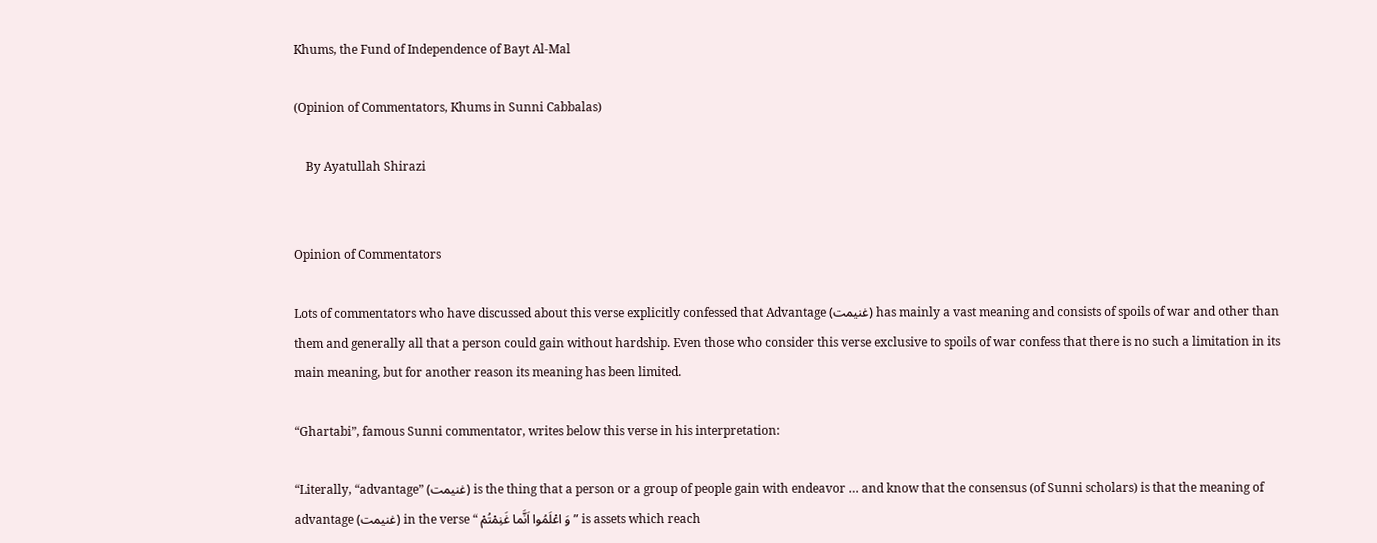Khums, the Fund of Independence of Bayt Al-Mal

(Opinion of Commentators, Khums in Sunni Cabbalas)

    By Ayatullah Shirazi


Opinion of Commentators

Lots of commentators who have discussed about this verse explicitly confessed that Advantage (غنیمت) has mainly a vast meaning and consists of spoils of war and other than them and generally all that a person could gain without hardship. Even those who consider this verse exclusive to spoils of war confess that there is no such a limitation in its main meaning, but for another reason its meaning has been limited.

“Ghartabi”, famous Sunni commentator, writes below this verse in his interpretation:

“Literally, “advantage” (غنیمت) is the thing that a person or a group of people gain with endeavor … and know that the consensus (of Sunni scholars) is that the meaning of advantage (غنیمت) in the verse “ وَ اعْلَمُوا اَنَّما غَنِمْتُمْ” is assets which reach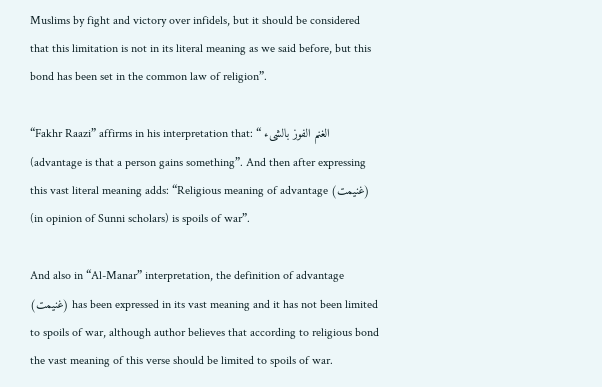Muslims by fight and victory over infidels, but it should be considered that this limitation is not in its literal meaning as we said before, but this bond has been set in the common law of religion”.

“Fakhr Raazi” affirms in his interpretation that: “ الغنم الفوز بالشیء (advantage is that a person gains something”. And then after expressing this vast literal meaning adds: “Religious meaning of advantage (غنیمت) (in opinion of Sunni scholars) is spoils of war”.

And also in “Al-Manar” interpretation, the definition of advantage (غنیمت) has been expressed in its vast meaning and it has not been limited to spoils of war, although author believes that according to religious bond the vast meaning of this verse should be limited to spoils of war.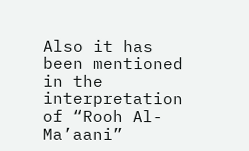Also it has been mentioned in the interpretation of “Rooh Al-Ma’aani”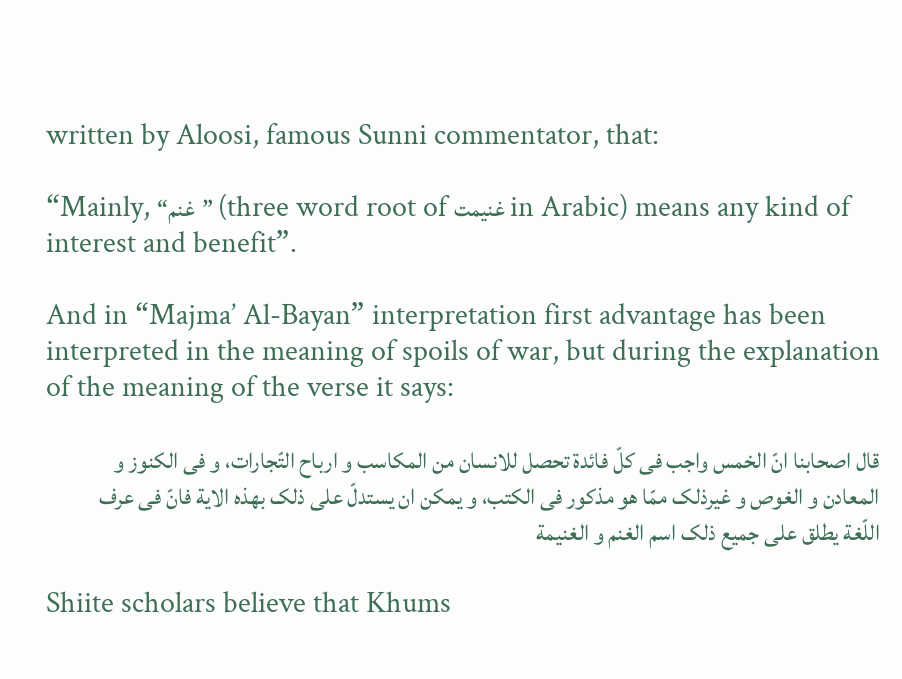written by Aloosi, famous Sunni commentator, that:

“Mainly, “غنم” (three word root of غنیمت in Arabic) means any kind of interest and benefit”.

And in “Majma’ Al-Bayan” interpretation first advantage has been interpreted in the meaning of spoils of war, but during the explanation of the meaning of the verse it says:

قال اصحابنا انّ الخمس واجب فى کلّ فائدة تحصل للانسان من المکاسب و ارباح التّجارات، و فى الکنوز و المعادن و الغوص و غیرذلک ممّا هو مذکور فى الکتب، و یمکن ان یستدلّ على ذلک بهذه الایة فانّ فى عرف اللّغة یطلق على جمیع ذلک اسم الغنم و الغنیمة

Shiite scholars believe that Khums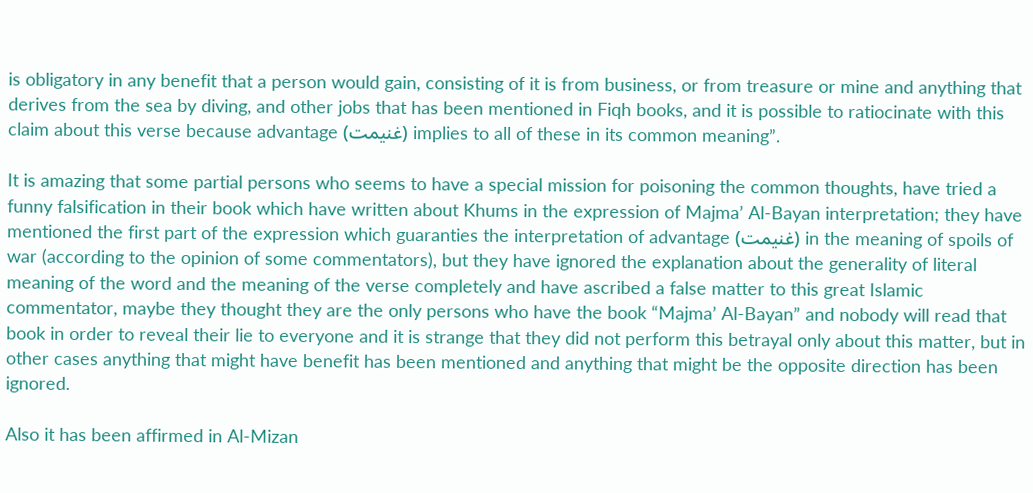is obligatory in any benefit that a person would gain, consisting of it is from business, or from treasure or mine and anything that derives from the sea by diving, and other jobs that has been mentioned in Fiqh books, and it is possible to ratiocinate with this claim about this verse because advantage (غنیمت) implies to all of these in its common meaning”.

It is amazing that some partial persons who seems to have a special mission for poisoning the common thoughts, have tried a funny falsification in their book which have written about Khums in the expression of Majma’ Al-Bayan interpretation; they have mentioned the first part of the expression which guaranties the interpretation of advantage (غنیمت) in the meaning of spoils of war (according to the opinion of some commentators), but they have ignored the explanation about the generality of literal meaning of the word and the meaning of the verse completely and have ascribed a false matter to this great Islamic commentator, maybe they thought they are the only persons who have the book “Majma’ Al-Bayan” and nobody will read that book in order to reveal their lie to everyone and it is strange that they did not perform this betrayal only about this matter, but in other cases anything that might have benefit has been mentioned and anything that might be the opposite direction has been ignored.

Also it has been affirmed in Al-Mizan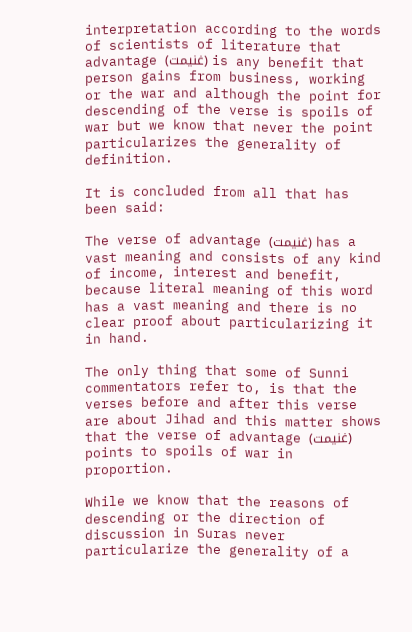interpretation according to the words of scientists of literature that advantage (غنیمت) is any benefit that person gains from business, working or the war and although the point for descending of the verse is spoils of war but we know that never the point particularizes the generality of definition.

It is concluded from all that has been said:

The verse of advantage (غنیمت) has a vast meaning and consists of any kind of income, interest and benefit, because literal meaning of this word has a vast meaning and there is no clear proof about particularizing it in hand.

The only thing that some of Sunni commentators refer to, is that the verses before and after this verse are about Jihad and this matter shows that the verse of advantage (غنیمت) points to spoils of war in proportion.

While we know that the reasons of descending or the direction of discussion in Suras never particularize the generality of a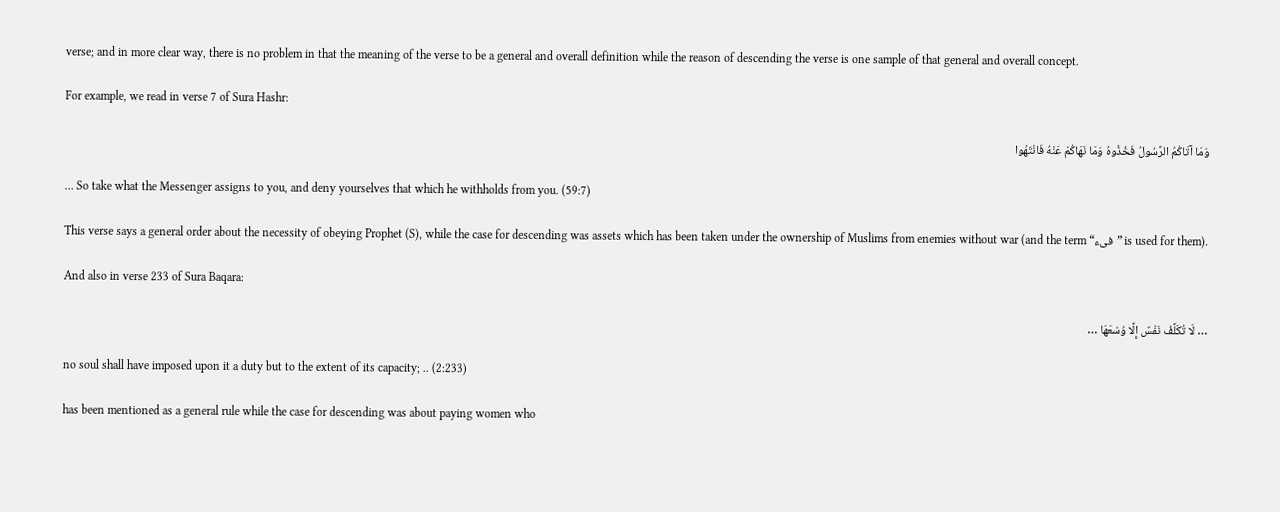verse; and in more clear way, there is no problem in that the meaning of the verse to be a general and overall definition while the reason of descending the verse is one sample of that general and overall concept.

For example, we read in verse 7 of Sura Hashr:

وَمَا آتَاكُمُ الرَّسُولُ فَخُذُوهُ وَمَا نَهَاكُمْ عَنْهُ فَانْتَهُوا

… So take what the Messenger assigns to you, and deny yourselves that which he withholds from you. (59:7)

This verse says a general order about the necessity of obeying Prophet (S), while the case for descending was assets which has been taken under the ownership of Muslims from enemies without war (and the term “فیء” is used for them).

And also in verse 233 of Sura Baqara:

… لَا تُكَلَّفُ نَفْسٌ إِلَّا وُسْعَهَا …

no soul shall have imposed upon it a duty but to the extent of its capacity; .. (2:233)

has been mentioned as a general rule while the case for descending was about paying women who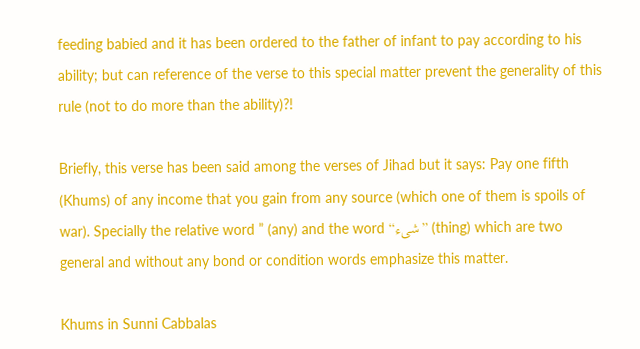feeding babied and it has been ordered to the father of infant to pay according to his ability; but can reference of the verse to this special matter prevent the generality of this rule (not to do more than the ability)?!

Briefly, this verse has been said among the verses of Jihad but it says: Pay one fifth (Khums) of any income that you gain from any source (which one of them is spoils of war). Specially the relative word ” (any) and the word “شیء” (thing) which are two general and without any bond or condition words emphasize this matter.

Khums in Sunni Cabbalas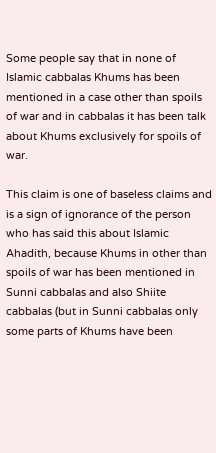Some people say that in none of Islamic cabbalas Khums has been mentioned in a case other than spoils of war and in cabbalas it has been talk about Khums exclusively for spoils of war.

This claim is one of baseless claims and is a sign of ignorance of the person who has said this about Islamic Ahadith, because Khums in other than spoils of war has been mentioned in Sunni cabbalas and also Shiite cabbalas (but in Sunni cabbalas only some parts of Khums have been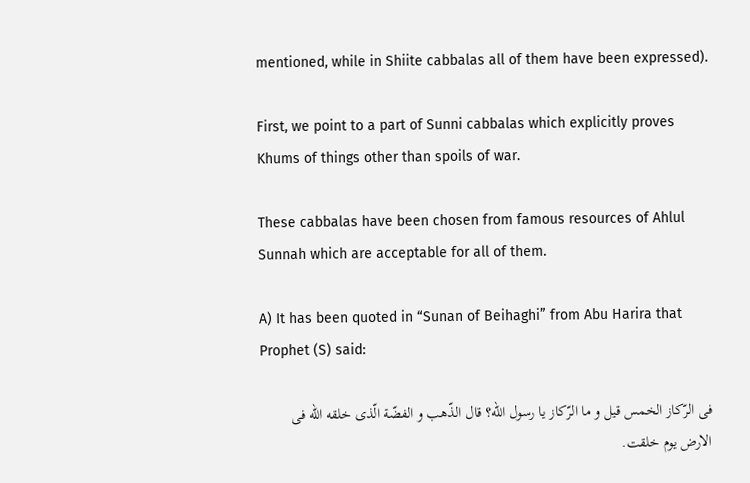mentioned, while in Shiite cabbalas all of them have been expressed).

First, we point to a part of Sunni cabbalas which explicitly proves Khums of things other than spoils of war.

These cabbalas have been chosen from famous resources of Ahlul Sunnah which are acceptable for all of them.

A) It has been quoted in “Sunan of Beihaghi” from Abu Harira that Prophet (S) said:

فى الرّکاز الخمس قیل و ما الرّکاز یا رسول اللّه؟ قال الذّهب و الفضّة الّذى خلقه اللّه فى الارض یوم خلقت.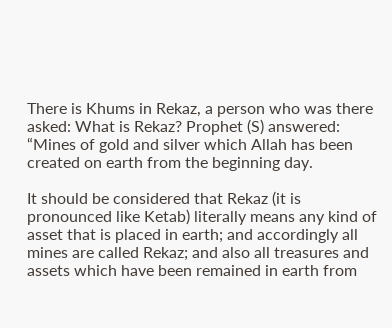There is Khums in Rekaz, a person who was there asked: What is Rekaz? Prophet (S) answered: “Mines of gold and silver which Allah has been created on earth from the beginning day.

It should be considered that Rekaz (it is pronounced like Ketab) literally means any kind of asset that is placed in earth; and accordingly all mines are called Rekaz; and also all treasures and assets which have been remained in earth from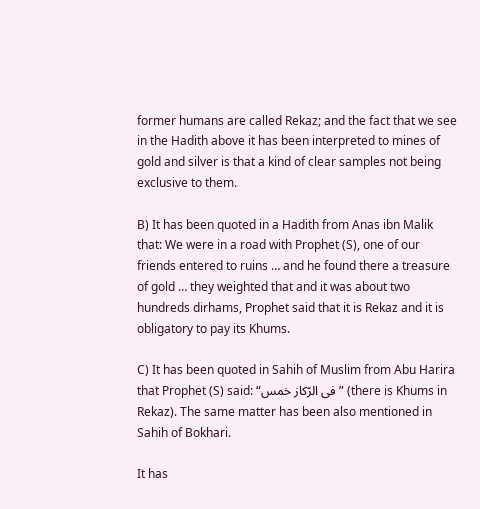former humans are called Rekaz; and the fact that we see in the Hadith above it has been interpreted to mines of gold and silver is that a kind of clear samples not being exclusive to them.

B) It has been quoted in a Hadith from Anas ibn Malik that: We were in a road with Prophet (S), one of our friends entered to ruins … and he found there a treasure of gold … they weighted that and it was about two hundreds dirhams, Prophet said that it is Rekaz and it is obligatory to pay its Khums.

C) It has been quoted in Sahih of Muslim from Abu Harira that Prophet (S) said: “فی الرّکاز خمس” (there is Khums in Rekaz). The same matter has been also mentioned in Sahih of Bokhari.

It has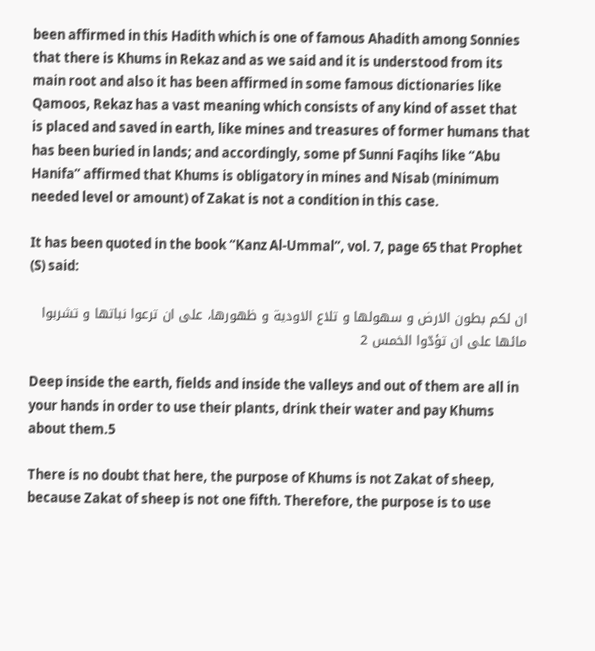been affirmed in this Hadith which is one of famous Ahadith among Sonnies that there is Khums in Rekaz and as we said and it is understood from its main root and also it has been affirmed in some famous dictionaries like Qamoos, Rekaz has a vast meaning which consists of any kind of asset that is placed and saved in earth, like mines and treasures of former humans that has been buried in lands; and accordingly, some pf Sunni Faqihs like “Abu Hanifa” affirmed that Khums is obligatory in mines and Nisab (minimum needed level or amount) of Zakat is not a condition in this case.

It has been quoted in the book “Kanz Al-Ummal”, vol. 7, page 65 that Prophet (S) said:

ان لکم بطون الارض و سهولها و تلاع الاودیة و ظهورها، على ان ترعوا نباتها و تشربوا مائها على ان تؤدّوا الخمس 2

Deep inside the earth, fields and inside the valleys and out of them are all in your hands in order to use their plants, drink their water and pay Khums about them.5

There is no doubt that here, the purpose of Khums is not Zakat of sheep, because Zakat of sheep is not one fifth. Therefore, the purpose is to use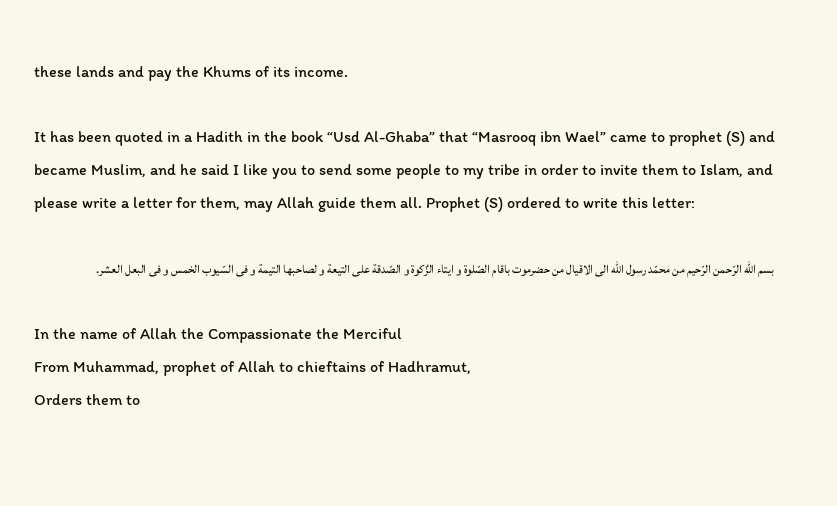these lands and pay the Khums of its income.

It has been quoted in a Hadith in the book “Usd Al-Ghaba” that “Masrooq ibn Wael” came to prophet (S) and became Muslim, and he said I like you to send some people to my tribe in order to invite them to Islam, and please write a letter for them, may Allah guide them all. Prophet (S) ordered to write this letter:

بسم الله الرّحمن الرّحیم من محمّد رسول الله الی الاقیال من حضرموت باقام الصّلوة و ایتاء الزٌکوة و الصّدقة علی التیعة و لصاحبها التیمة و فی السّیوب الخمس و فی البعل العشر.

In the name of Allah the Compassionate the Merciful
From Muhammad, prophet of Allah to chieftains of Hadhramut,
Orders them to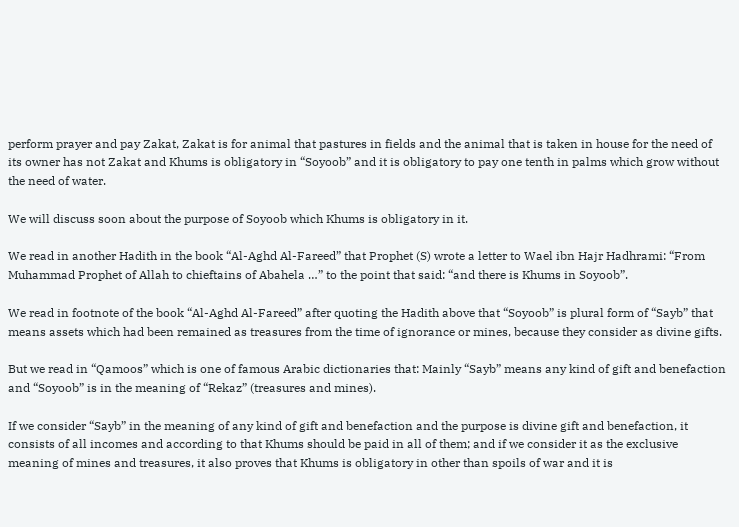perform prayer and pay Zakat, Zakat is for animal that pastures in fields and the animal that is taken in house for the need of its owner has not Zakat and Khums is obligatory in “Soyoob” and it is obligatory to pay one tenth in palms which grow without the need of water.

We will discuss soon about the purpose of Soyoob which Khums is obligatory in it.

We read in another Hadith in the book “Al-Aghd Al-Fareed” that Prophet (S) wrote a letter to Wael ibn Hajr Hadhrami: “From Muhammad Prophet of Allah to chieftains of Abahela …” to the point that said: “and there is Khums in Soyoob”.

We read in footnote of the book “Al-Aghd Al-Fareed” after quoting the Hadith above that “Soyoob” is plural form of “Sayb” that means assets which had been remained as treasures from the time of ignorance or mines, because they consider as divine gifts.

But we read in “Qamoos” which is one of famous Arabic dictionaries that: Mainly “Sayb” means any kind of gift and benefaction and “Soyoob” is in the meaning of “Rekaz” (treasures and mines).

If we consider “Sayb” in the meaning of any kind of gift and benefaction and the purpose is divine gift and benefaction, it consists of all incomes and according to that Khums should be paid in all of them; and if we consider it as the exclusive meaning of mines and treasures, it also proves that Khums is obligatory in other than spoils of war and it is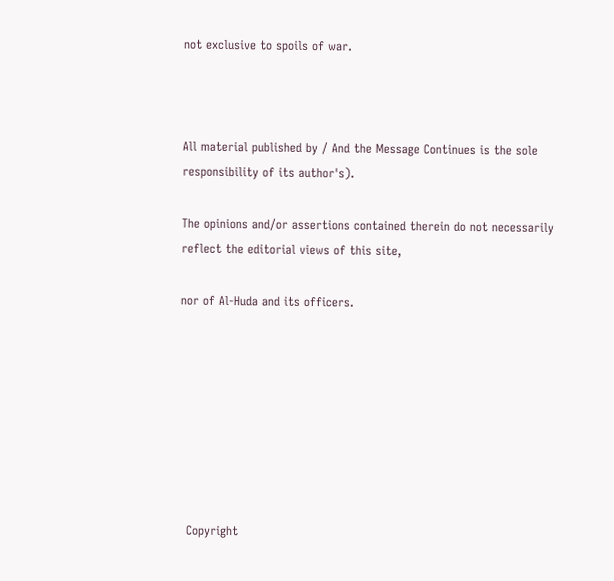not exclusive to spoils of war.



All material published by / And the Message Continues is the sole responsibility of its author's).

The opinions and/or assertions contained therein do not necessarily reflect the editorial views of this site,

nor of Al-Huda and its officers.








  Copyright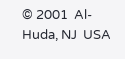© 2001  Al-Huda, NJ  USA